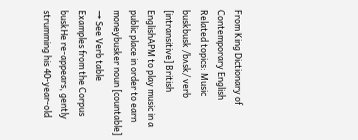From King Dictionary of Contemporary English
Related topics: Music
buskbusk /bʌsk/ verb [intransitive] British EnglishAPM to play music in a public place in order to earn moneybusker noun [countable]
→ See Verb table
Examples from the Corpus
buskHe re-appears, gently strumming his 40-year-old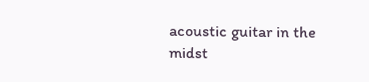acoustic guitar in the midst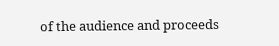of the audience and proceeds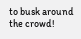to busk around the crowd!